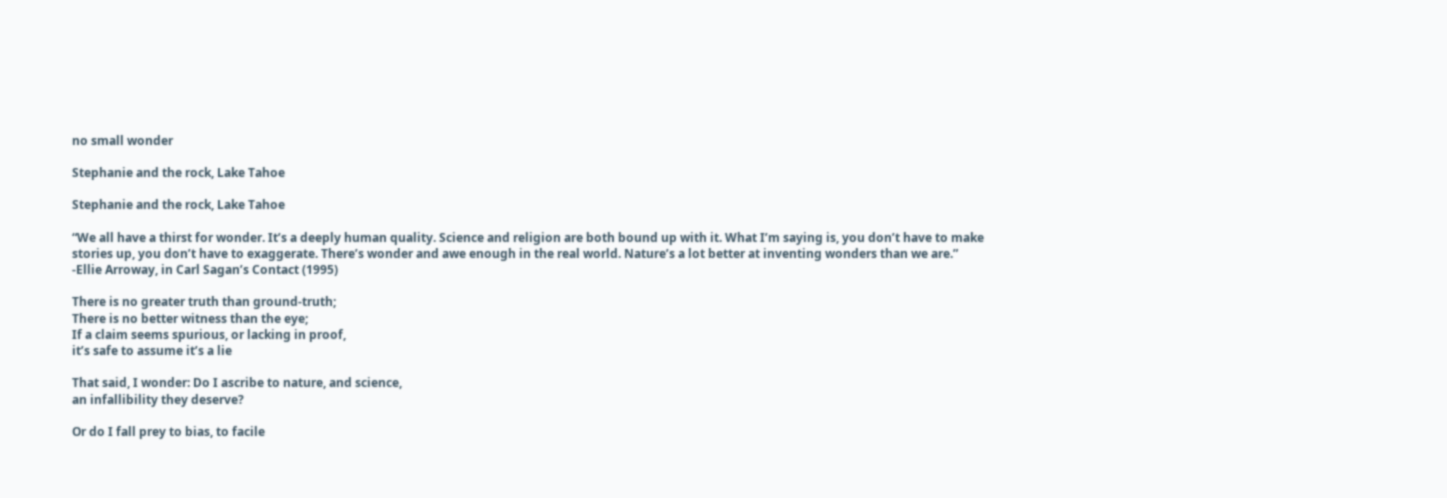no small wonder

Stephanie and the rock, Lake Tahoe

Stephanie and the rock, Lake Tahoe

“We all have a thirst for wonder. It’s a deeply human quality. Science and religion are both bound up with it. What I’m saying is, you don’t have to make stories up, you don’t have to exaggerate. There’s wonder and awe enough in the real world. Nature’s a lot better at inventing wonders than we are.”
-Ellie Arroway, in Carl Sagan’s Contact (1995)

There is no greater truth than ground-truth;
There is no better witness than the eye;
If a claim seems spurious, or lacking in proof,
it’s safe to assume it’s a lie

That said, I wonder: Do I ascribe to nature, and science,
an infallibility they deserve?

Or do I fall prey to bias, to facile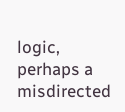logic,
perhaps a misdirected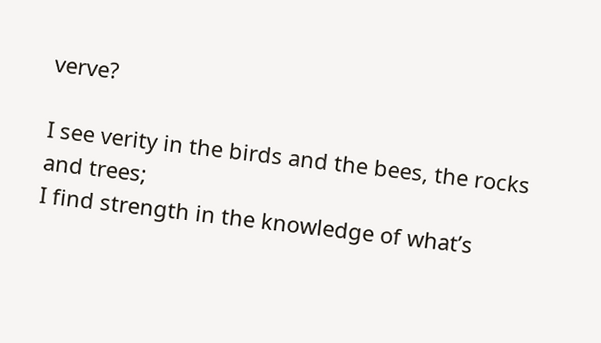verve?

I see verity in the birds and the bees, the rocks and trees;
I find strength in the knowledge of what’s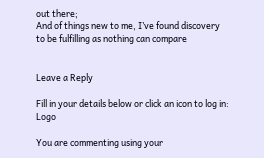out there;
And of things new to me, I’ve found discovery
to be fulfilling as nothing can compare


Leave a Reply

Fill in your details below or click an icon to log in: Logo

You are commenting using your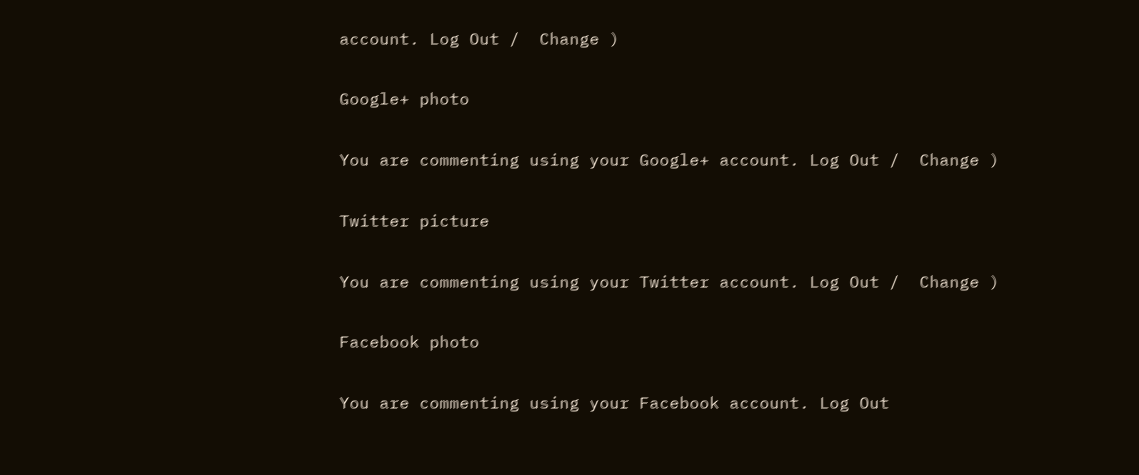account. Log Out /  Change )

Google+ photo

You are commenting using your Google+ account. Log Out /  Change )

Twitter picture

You are commenting using your Twitter account. Log Out /  Change )

Facebook photo

You are commenting using your Facebook account. Log Out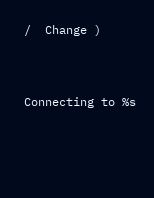/  Change )


Connecting to %s